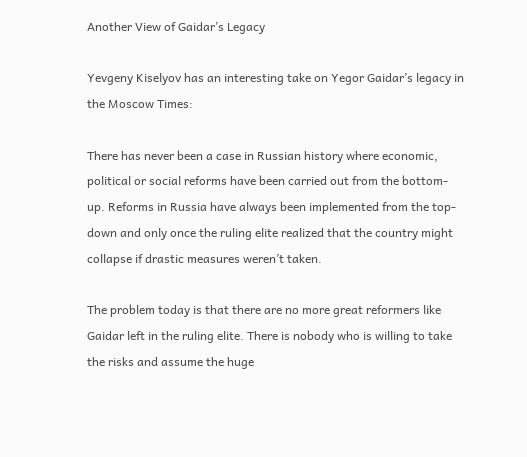Another View of Gaidar’s Legacy

Yevgeny Kiselyov has an interesting take on Yegor Gaidar’s legacy in the Moscow Times:

There has never been a case in Russian history where economic, political or social reforms have been carried out from the bottom-up. Reforms in Russia have always been implemented from the top-down and only once the ruling elite realized that the country might collapse if drastic measures weren’t taken.

The problem today is that there are no more great reformers like Gaidar left in the ruling elite. There is nobody who is willing to take the risks and assume the huge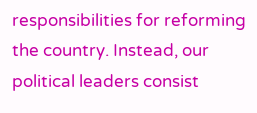responsibilities for reforming the country. Instead, our political leaders consist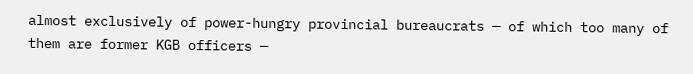almost exclusively of power-hungry provincial bureaucrats — of which too many of them are former KGB officers —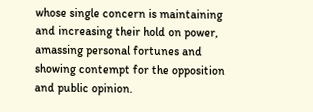whose single concern is maintaining and increasing their hold on power, amassing personal fortunes and showing contempt for the opposition and public opinion.